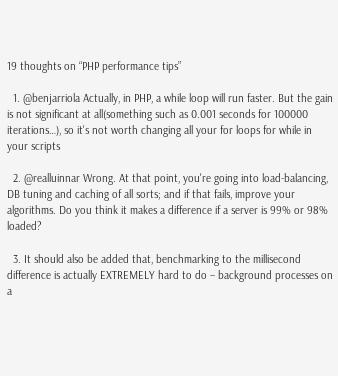19 thoughts on “PHP performance tips”

  1. @benjarriola Actually, in PHP, a while loop will run faster. But the gain is not significant at all(something such as 0.001 seconds for 100000 iterations…), so it's not worth changing all your for loops for while in your scripts

  2. @realluinnar Wrong. At that point, you're going into load-balancing, DB tuning and caching of all sorts; and if that fails, improve your algorithms. Do you think it makes a difference if a server is 99% or 98% loaded?

  3. It should also be added that, benchmarking to the millisecond difference is actually EXTREMELY hard to do – background processes on a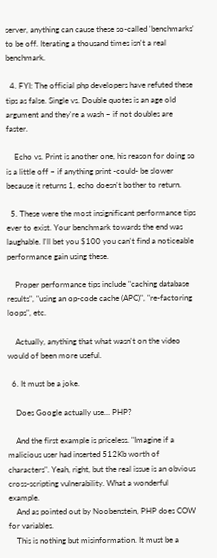server, anything can cause these so-called 'benchmarks' to be off. Iterating a thousand times isn't a real benchmark.

  4. FYI: The official php developers have refuted these tips as false. Single vs. Double quotes is an age old argument and they're a wash – if not doubles are faster.

    Echo vs. Print is another one, his reason for doing so is a little off – if anything print -could- be slower because it returns 1, echo doesn't bother to return.

  5. These were the most insignificant performance tips ever to exist. Your benchmark towards the end was laughable. I'll bet you $100 you can't find a noticeable performance gain using these.

    Proper performance tips include "caching database results", "using an op-code cache (APC)", "re-factoring loops", etc.

    Actually, anything that what wasn't on the video would of been more useful.

  6. It must be a joke.

    Does Google actually use… PHP?

    And the first example is priceless. "Imagine if a malicious user had inserted 512Kb worth of characters". Yeah, right, but the real issue is an obvious cross-scripting vulnerability. What a wonderful example.
    And as pointed out by Noobenstein, PHP does COW for variables.
    This is nothing but misinformation. It must be a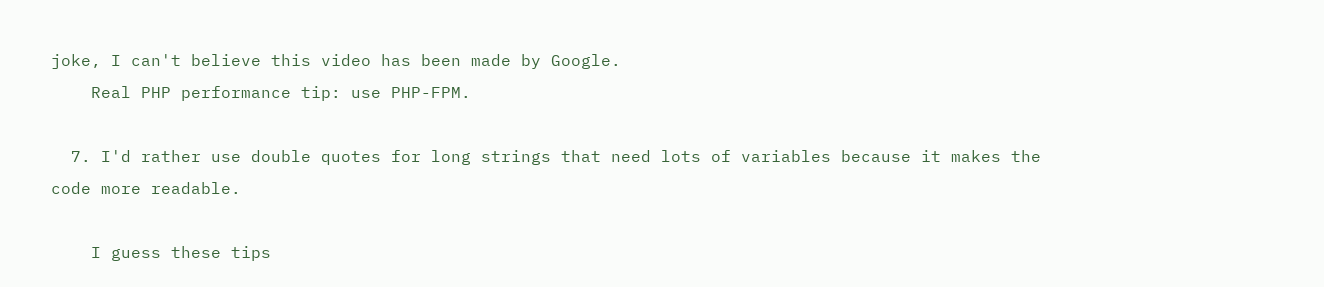joke, I can't believe this video has been made by Google.
    Real PHP performance tip: use PHP-FPM.

  7. I'd rather use double quotes for long strings that need lots of variables because it makes the code more readable.

    I guess these tips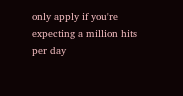only apply if you're expecting a million hits per day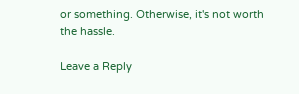or something. Otherwise, it's not worth the hassle.

Leave a Reply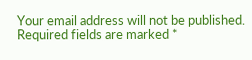Your email address will not be published. Required fields are marked *